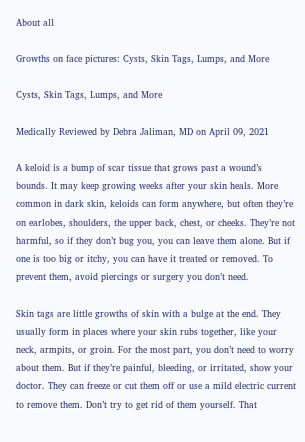About all

Growths on face pictures: Cysts, Skin Tags, Lumps, and More

Cysts, Skin Tags, Lumps, and More

Medically Reviewed by Debra Jaliman, MD on April 09, 2021

A keloid is a bump of scar tissue that grows past a wound’s bounds. It may keep growing weeks after your skin heals. More common in dark skin, keloids can form anywhere, but often they’re on earlobes, shoulders, the upper back, chest, or cheeks. They’re not harmful, so if they don’t bug you, you can leave them alone. But if one is too big or itchy, you can have it treated or removed. To prevent them, avoid piercings or surgery you don’t need.

Skin tags are little growths of skin with a bulge at the end. They usually form in places where your skin rubs together, like your neck, armpits, or groin. For the most part, you don’t need to worry about them. But if they’re painful, bleeding, or irritated, show your doctor. They can freeze or cut them off or use a mild electric current to remove them. Don’t try to get rid of them yourself. That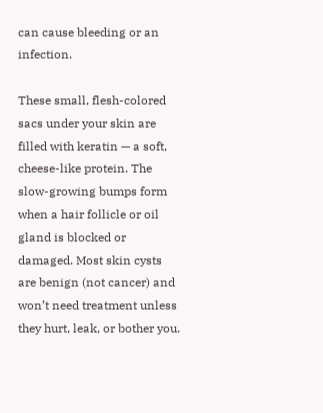can cause bleeding or an infection.

These small, flesh-colored sacs under your skin are filled with keratin — a soft, cheese-like protein. The slow-growing bumps form when a hair follicle or oil gland is blocked or damaged. Most skin cysts are benign (not cancer) and won’t need treatment unless they hurt, leak, or bother you.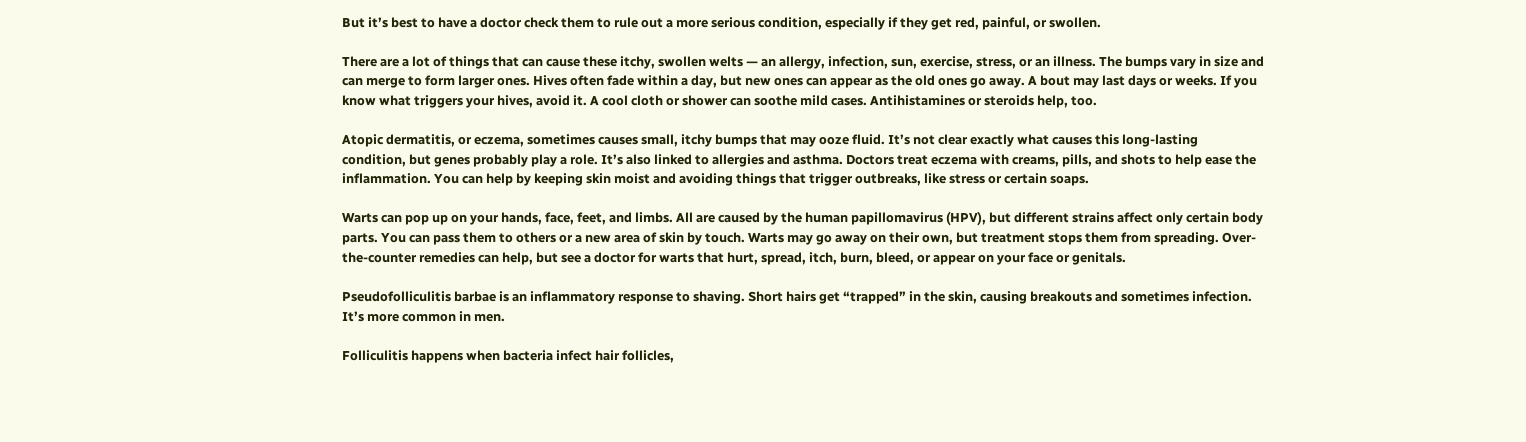But it’s best to have a doctor check them to rule out a more serious condition, especially if they get red, painful, or swollen.

There are a lot of things that can cause these itchy, swollen welts — an allergy, infection, sun, exercise, stress, or an illness. The bumps vary in size and can merge to form larger ones. Hives often fade within a day, but new ones can appear as the old ones go away. A bout may last days or weeks. If you know what triggers your hives, avoid it. A cool cloth or shower can soothe mild cases. Antihistamines or steroids help, too.

Atopic dermatitis, or eczema, sometimes causes small, itchy bumps that may ooze fluid. It’s not clear exactly what causes this long-lasting condition, but genes probably play a role. It’s also linked to allergies and asthma. Doctors treat eczema with creams, pills, and shots to help ease the inflammation. You can help by keeping skin moist and avoiding things that trigger outbreaks, like stress or certain soaps.

Warts can pop up on your hands, face, feet, and limbs. All are caused by the human papillomavirus (HPV), but different strains affect only certain body parts. You can pass them to others or a new area of skin by touch. Warts may go away on their own, but treatment stops them from spreading. Over-the-counter remedies can help, but see a doctor for warts that hurt, spread, itch, burn, bleed, or appear on your face or genitals.

Pseudofolliculitis barbae is an inflammatory response to shaving. Short hairs get “trapped” in the skin, causing breakouts and sometimes infection. It’s more common in men.

Folliculitis happens when bacteria infect hair follicles,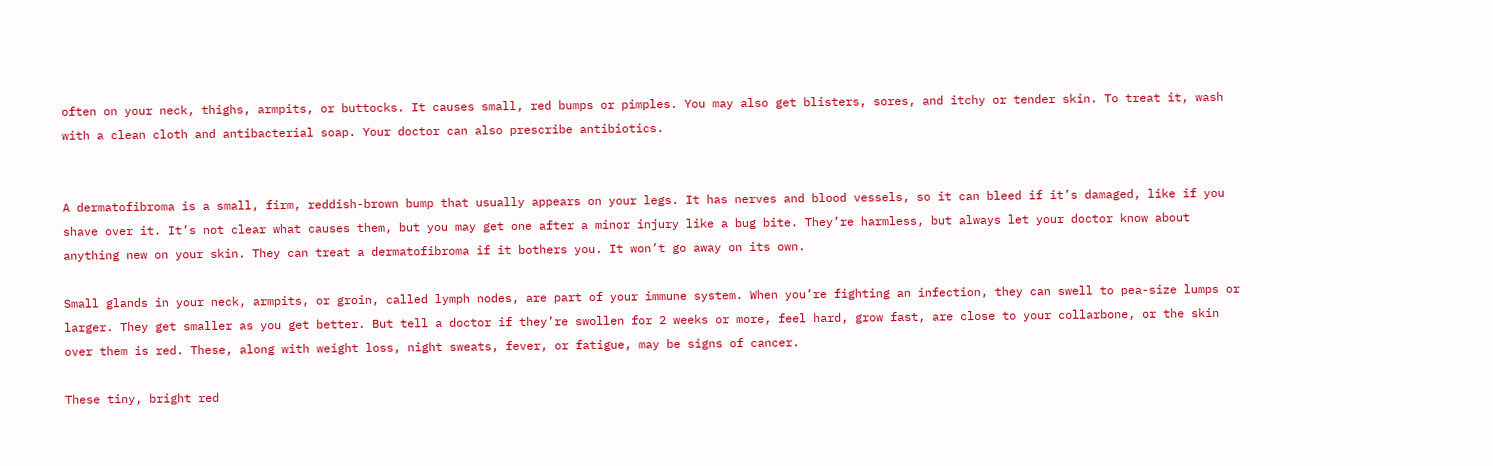often on your neck, thighs, armpits, or buttocks. It causes small, red bumps or pimples. You may also get blisters, sores, and itchy or tender skin. To treat it, wash with a clean cloth and antibacterial soap. Your doctor can also prescribe antibiotics.


A dermatofibroma is a small, firm, reddish-brown bump that usually appears on your legs. It has nerves and blood vessels, so it can bleed if it’s damaged, like if you shave over it. It’s not clear what causes them, but you may get one after a minor injury like a bug bite. They’re harmless, but always let your doctor know about anything new on your skin. They can treat a dermatofibroma if it bothers you. It won’t go away on its own.

Small glands in your neck, armpits, or groin, called lymph nodes, are part of your immune system. When you’re fighting an infection, they can swell to pea-size lumps or larger. They get smaller as you get better. But tell a doctor if they’re swollen for 2 weeks or more, feel hard, grow fast, are close to your collarbone, or the skin over them is red. These, along with weight loss, night sweats, fever, or fatigue, may be signs of cancer.

These tiny, bright red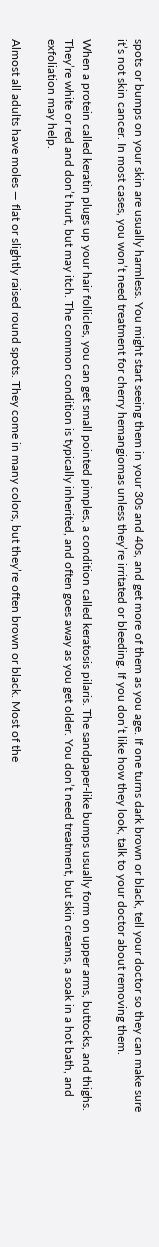spots or bumps on your skin are usually harmless. You might start seeing them in your 30s and 40s, and get more of them as you age. If one turns dark brown or black, tell your doctor so they can make sure it’s not skin cancer. In most cases, you won’t need treatment for cherry hemangiomas unless they’re irritated or bleeding. If you don’t like how they look, talk to your doctor about removing them.

When a protein called keratin plugs up your hair follicles, you can get small pointed pimples, a condition called keratosis pilaris. The sandpaper-like bumps usually form on upper arms, buttocks, and thighs. They’re white or red and don’t hurt, but may itch. The common condition is typically inherited, and often goes away as you get older. You don’t need treatment, but skin creams, a soak in a hot bath, and exfoliation may help.

Almost all adults have moles — flat or slightly raised round spots. They come in many colors, but they’re often brown or black. Most of the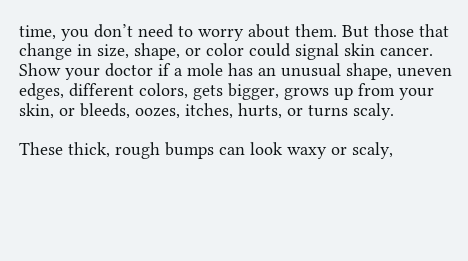time, you don’t need to worry about them. But those that change in size, shape, or color could signal skin cancer. Show your doctor if a mole has an unusual shape, uneven edges, different colors, gets bigger, grows up from your skin, or bleeds, oozes, itches, hurts, or turns scaly.

These thick, rough bumps can look waxy or scaly,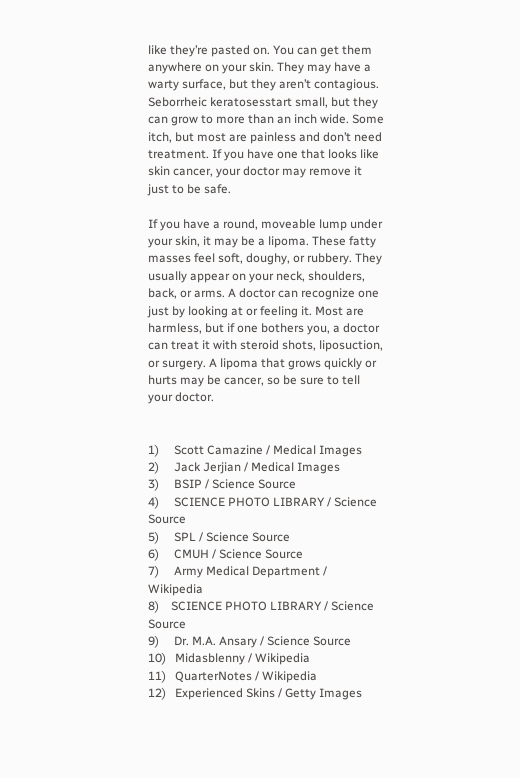like they’re pasted on. You can get them anywhere on your skin. They may have a warty surface, but they aren’t contagious. Seborrheic keratosesstart small, but they can grow to more than an inch wide. Some itch, but most are painless and don’t need treatment. If you have one that looks like skin cancer, your doctor may remove it just to be safe.

If you have a round, moveable lump under your skin, it may be a lipoma. These fatty masses feel soft, doughy, or rubbery. They usually appear on your neck, shoulders, back, or arms. A doctor can recognize one just by looking at or feeling it. Most are harmless, but if one bothers you, a doctor can treat it with steroid shots, liposuction, or surgery. A lipoma that grows quickly or hurts may be cancer, so be sure to tell your doctor.


1)     Scott Camazine / Medical Images
2)     Jack Jerjian / Medical Images
3)     BSIP / Science Source
4)     SCIENCE PHOTO LIBRARY / Science Source
5)     SPL / Science Source
6)     CMUH / Science Source
7)     Army Medical Department / Wikipedia
8)    SCIENCE PHOTO LIBRARY / Science Source
9)     Dr. M.A. Ansary / Science Source
10)   Midasblenny / Wikipedia
11)   QuarterNotes / Wikipedia
12)   Experienced Skins / Getty Images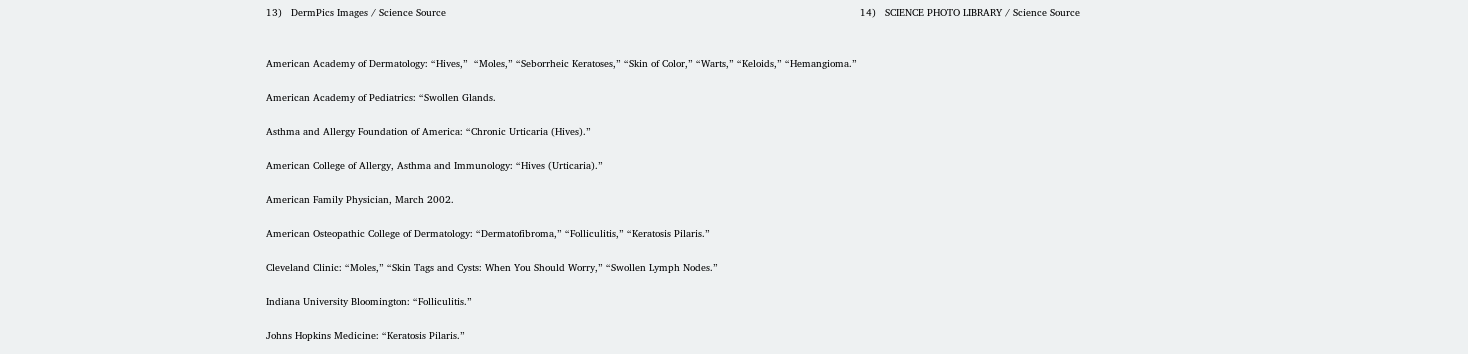13)   DermPics Images / Science Source                                                                                                                                          14)   SCIENCE PHOTO LIBRARY / Science Source


American Academy of Dermatology: “Hives,”  “Moles,” “Seborrheic Keratoses,” “Skin of Color,” “Warts,” “Keloids,” “Hemangioma.”

American Academy of Pediatrics: “Swollen Glands.

Asthma and Allergy Foundation of America: “Chronic Urticaria (Hives).”

American College of Allergy, Asthma and Immunology: “Hives (Urticaria).”

American Family Physician, March 2002.

American Osteopathic College of Dermatology: “Dermatofibroma,” “Folliculitis,” “Keratosis Pilaris.”

Cleveland Clinic: “Moles,” “Skin Tags and Cysts: When You Should Worry,” “Swollen Lymph Nodes.”

Indiana University Bloomington: “Folliculitis.”

Johns Hopkins Medicine: “Keratosis Pilaris.”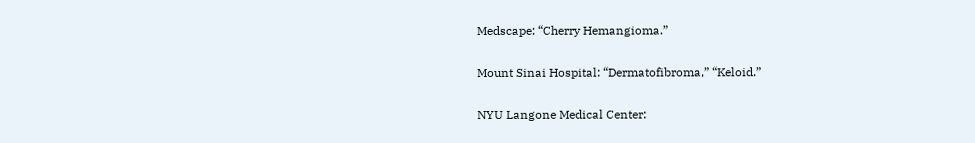Medscape: “Cherry Hemangioma.”

Mount Sinai Hospital: “Dermatofibroma,” “Keloid.”

NYU Langone Medical Center: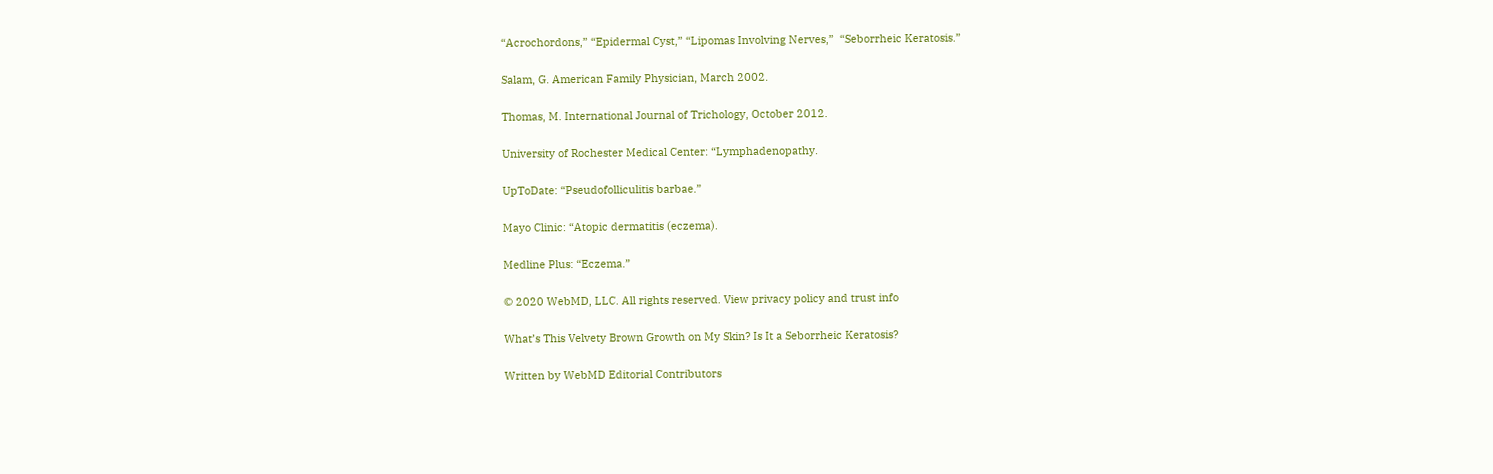“Acrochordons,” “Epidermal Cyst,” “Lipomas Involving Nerves,”  “Seborrheic Keratosis.”

Salam, G. American Family Physician, March 2002.

Thomas, M. International Journal of Trichology, October 2012.

University of Rochester Medical Center: “Lymphadenopathy.

UpToDate: “Pseudofolliculitis barbae.”

Mayo Clinic: “Atopic dermatitis (eczema).

Medline Plus: “Eczema.”

© 2020 WebMD, LLC. All rights reserved. View privacy policy and trust info

What’s This Velvety Brown Growth on My Skin? Is It a Seborrheic Keratosis?

Written by WebMD Editorial Contributors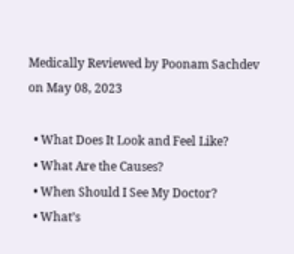Medically Reviewed by Poonam Sachdev on May 08, 2023

  • What Does It Look and Feel Like?
  • What Are the Causes?
  • When Should I See My Doctor?
  • What’s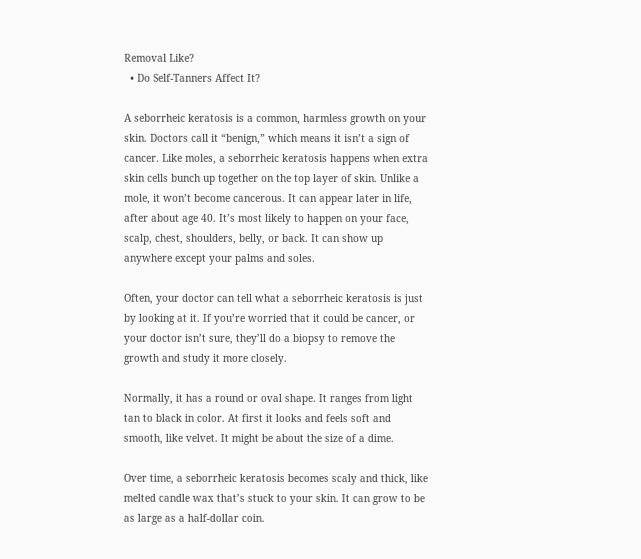Removal Like?
  • Do Self-Tanners Affect It?

A seborrheic keratosis is a common, harmless growth on your skin. Doctors call it “benign,” which means it isn’t a sign of cancer. Like moles, a seborrheic keratosis happens when extra skin cells bunch up together on the top layer of skin. Unlike a mole, it won’t become cancerous. It can appear later in life, after about age 40. It’s most likely to happen on your face, scalp, chest, shoulders, belly, or back. It can show up anywhere except your palms and soles.

Often, your doctor can tell what a seborrheic keratosis is just by looking at it. If you’re worried that it could be cancer, or your doctor isn’t sure, they’ll do a biopsy to remove the growth and study it more closely.

Normally, it has a round or oval shape. It ranges from light tan to black in color. At first it looks and feels soft and smooth, like velvet. It might be about the size of a dime.

Over time, a seborrheic keratosis becomes scaly and thick, like melted candle wax that’s stuck to your skin. It can grow to be as large as a half-dollar coin.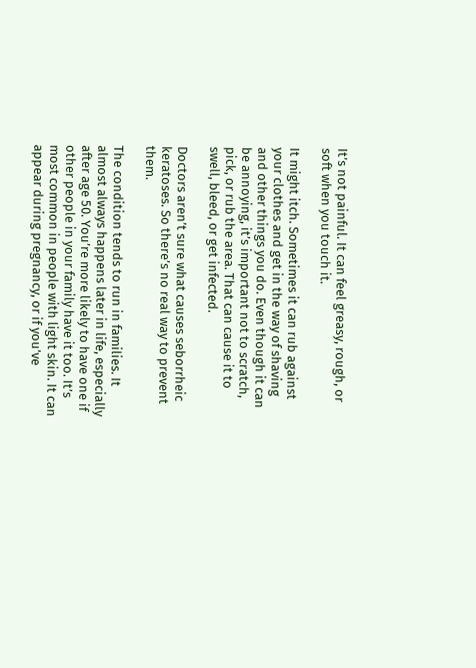It’s not painful. It can feel greasy, rough, or soft when you touch it.

It might itch. Sometimes it can rub against your clothes and get in the way of shaving and other things you do. Even though it can be annoying, it’s important not to scratch, pick, or rub the area. That can cause it to swell, bleed, or get infected.

Doctors aren’t sure what causes seborrheic keratoses. So there’s no real way to prevent them.

The condition tends to run in families. It almost always happens later in life, especially after age 50. You’re more likely to have one if other people in your family have it too. It’s most common in people with light skin. It can appear during pregnancy, or if you’ve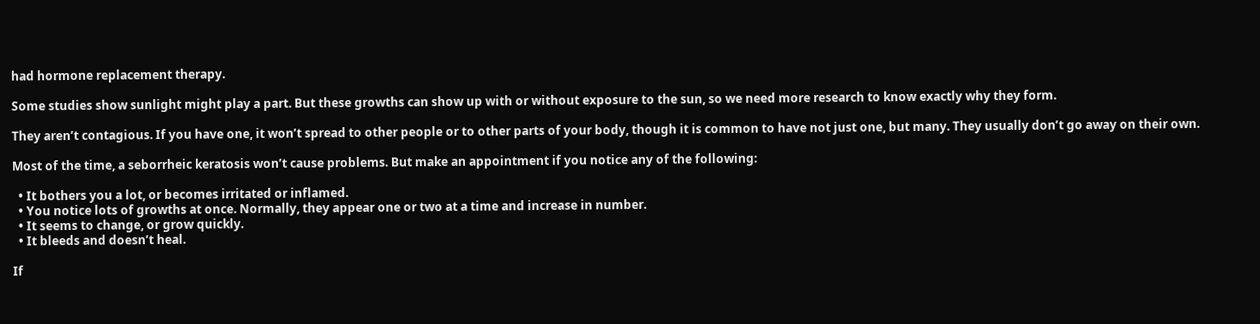had hormone replacement therapy.

Some studies show sunlight might play a part. But these growths can show up with or without exposure to the sun, so we need more research to know exactly why they form.

They aren’t contagious. If you have one, it won’t spread to other people or to other parts of your body, though it is common to have not just one, but many. They usually don’t go away on their own.

Most of the time, a seborrheic keratosis won’t cause problems. But make an appointment if you notice any of the following:

  • It bothers you a lot, or becomes irritated or inflamed.
  • You notice lots of growths at once. Normally, they appear one or two at a time and increase in number.
  • It seems to change, or grow quickly.
  • It bleeds and doesn’t heal.

If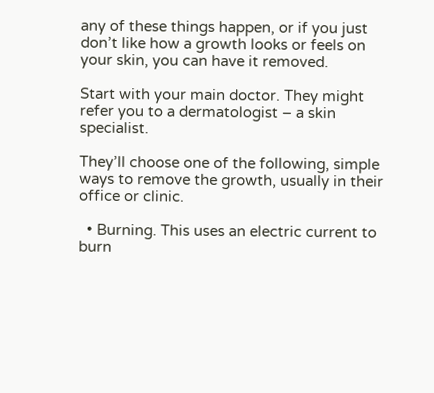any of these things happen, or if you just don’t like how a growth looks or feels on your skin, you can have it removed.

Start with your main doctor. They might refer you to a dermatologist – a skin specialist.

They’ll choose one of the following, simple ways to remove the growth, usually in their office or clinic.

  • Burning. This uses an electric current to burn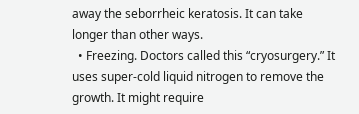away the seborrheic keratosis. It can take longer than other ways.
  • Freezing. Doctors called this “cryosurgery.” It uses super-cold liquid nitrogen to remove the growth. It might require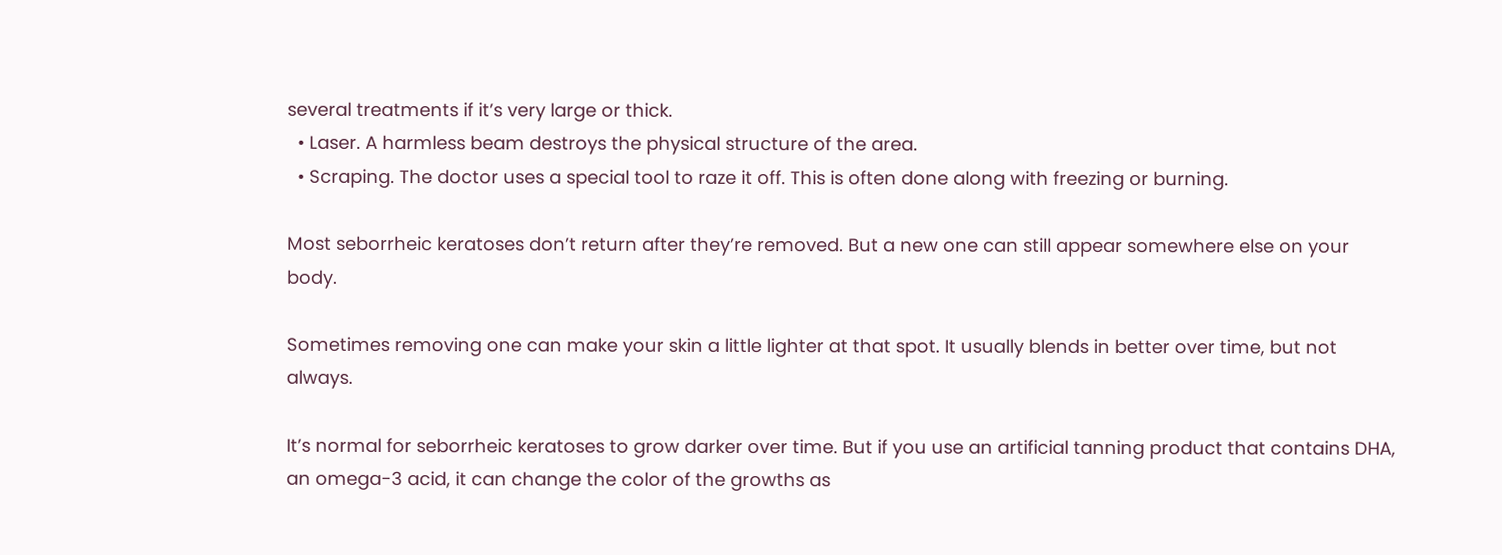several treatments if it’s very large or thick.
  • Laser. A harmless beam destroys the physical structure of the area.
  • Scraping. The doctor uses a special tool to raze it off. This is often done along with freezing or burning.

Most seborrheic keratoses don’t return after they’re removed. But a new one can still appear somewhere else on your body.

Sometimes removing one can make your skin a little lighter at that spot. It usually blends in better over time, but not always.

It’s normal for seborrheic keratoses to grow darker over time. But if you use an artificial tanning product that contains DHA, an omega-3 acid, it can change the color of the growths as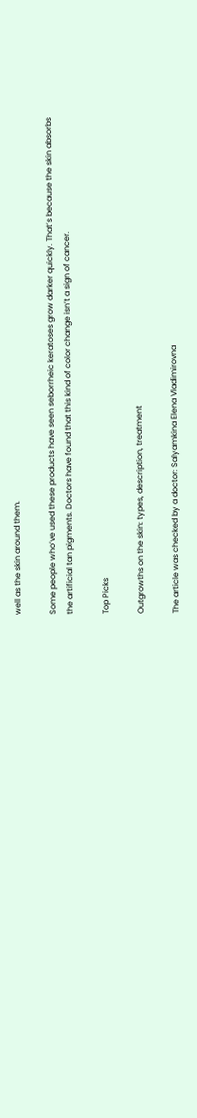well as the skin around them.

Some people who’ve used these products have seen seborrheic keratoses grow darker quickly. That’s because the skin absorbs the artificial tan pigments. Doctors have found that this kind of color change isn’t a sign of cancer.

Top Picks

Outgrowths on the skin: types, description, treatment

The article was checked by a doctor: Salyamkina Elena Vladimirovna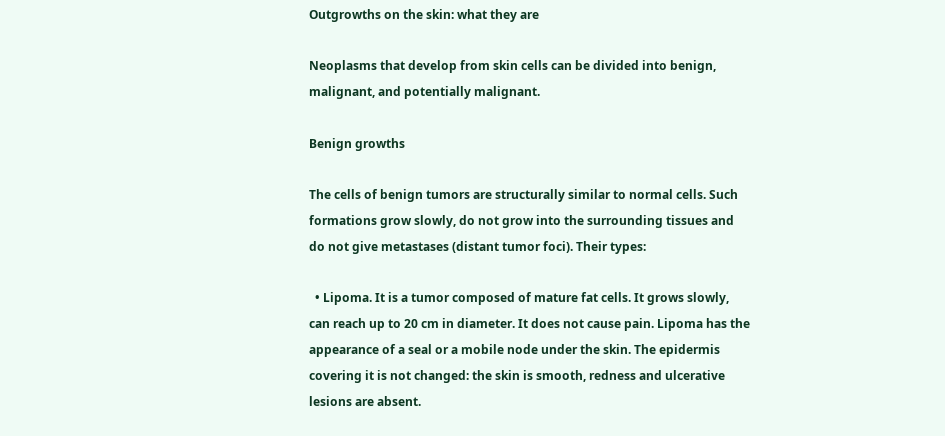Outgrowths on the skin: what they are

Neoplasms that develop from skin cells can be divided into benign, malignant, and potentially malignant.

Benign growths

The cells of benign tumors are structurally similar to normal cells. Such formations grow slowly, do not grow into the surrounding tissues and do not give metastases (distant tumor foci). Their types:

  • Lipoma. It is a tumor composed of mature fat cells. It grows slowly, can reach up to 20 cm in diameter. It does not cause pain. Lipoma has the appearance of a seal or a mobile node under the skin. The epidermis covering it is not changed: the skin is smooth, redness and ulcerative lesions are absent.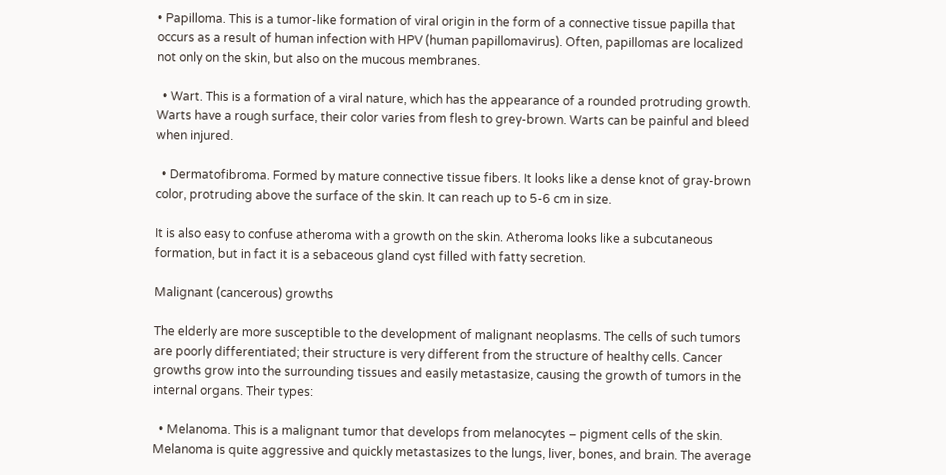• Papilloma. This is a tumor-like formation of viral origin in the form of a connective tissue papilla that occurs as a result of human infection with HPV (human papillomavirus). Often, papillomas are localized not only on the skin, but also on the mucous membranes.

  • Wart. This is a formation of a viral nature, which has the appearance of a rounded protruding growth. Warts have a rough surface, their color varies from flesh to grey-brown. Warts can be painful and bleed when injured.

  • Dermatofibroma. Formed by mature connective tissue fibers. It looks like a dense knot of gray-brown color, protruding above the surface of the skin. It can reach up to 5-6 cm in size.

It is also easy to confuse atheroma with a growth on the skin. Atheroma looks like a subcutaneous formation, but in fact it is a sebaceous gland cyst filled with fatty secretion.

Malignant (cancerous) growths

The elderly are more susceptible to the development of malignant neoplasms. The cells of such tumors are poorly differentiated; their structure is very different from the structure of healthy cells. Cancer growths grow into the surrounding tissues and easily metastasize, causing the growth of tumors in the internal organs. Their types:

  • Melanoma. This is a malignant tumor that develops from melanocytes – pigment cells of the skin. Melanoma is quite aggressive and quickly metastasizes to the lungs, liver, bones, and brain. The average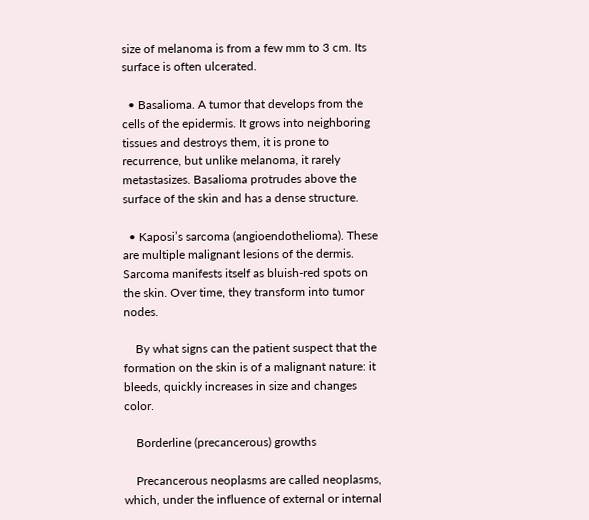size of melanoma is from a few mm to 3 cm. Its surface is often ulcerated.

  • Basalioma. A tumor that develops from the cells of the epidermis. It grows into neighboring tissues and destroys them, it is prone to recurrence, but unlike melanoma, it rarely metastasizes. Basalioma protrudes above the surface of the skin and has a dense structure.

  • Kaposi’s sarcoma (angioendothelioma). These are multiple malignant lesions of the dermis. Sarcoma manifests itself as bluish-red spots on the skin. Over time, they transform into tumor nodes.

    By what signs can the patient suspect that the formation on the skin is of a malignant nature: it bleeds, quickly increases in size and changes color.

    Borderline (precancerous) growths

    Precancerous neoplasms are called neoplasms, which, under the influence of external or internal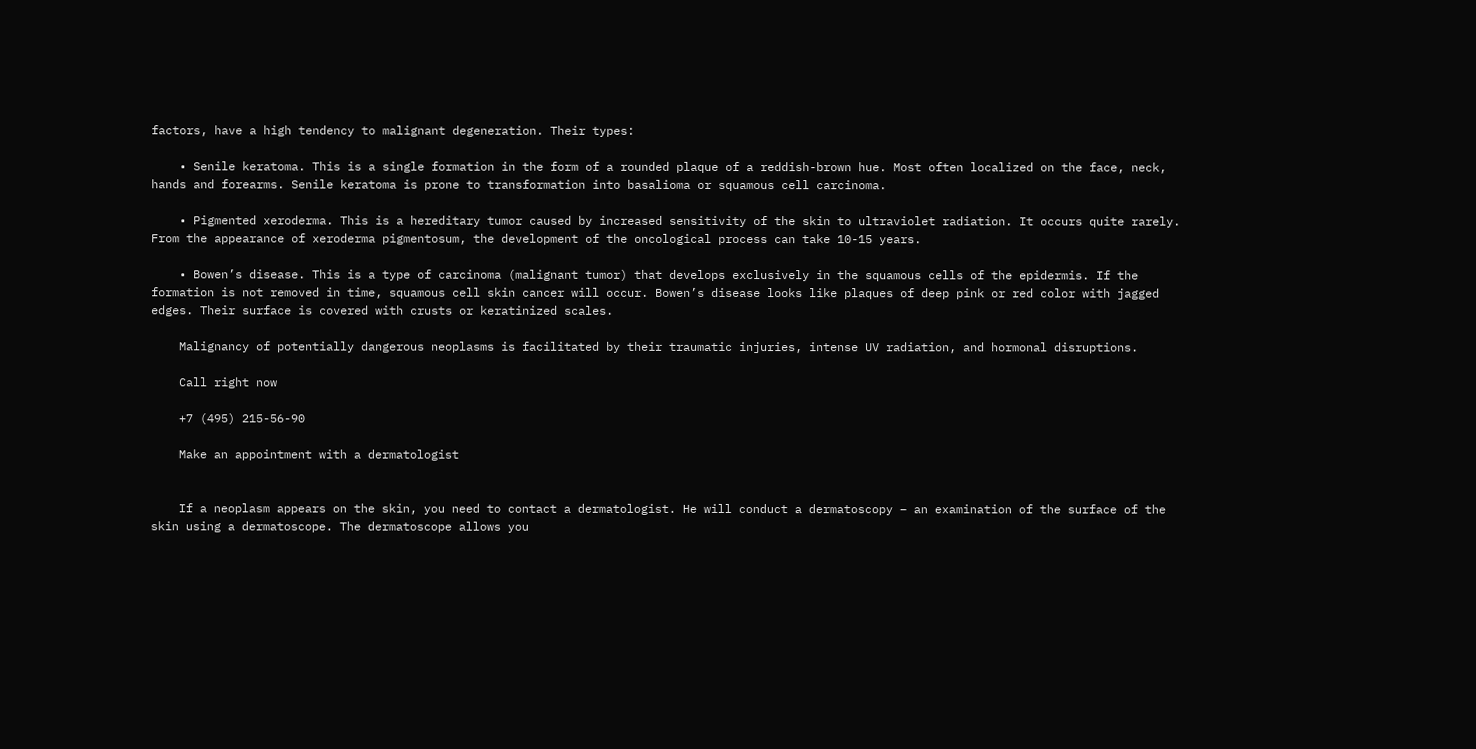factors, have a high tendency to malignant degeneration. Their types:

    • Senile keratoma. This is a single formation in the form of a rounded plaque of a reddish-brown hue. Most often localized on the face, neck, hands and forearms. Senile keratoma is prone to transformation into basalioma or squamous cell carcinoma.

    • Pigmented xeroderma. This is a hereditary tumor caused by increased sensitivity of the skin to ultraviolet radiation. It occurs quite rarely. From the appearance of xeroderma pigmentosum, the development of the oncological process can take 10-15 years.

    • Bowen’s disease. This is a type of carcinoma (malignant tumor) that develops exclusively in the squamous cells of the epidermis. If the formation is not removed in time, squamous cell skin cancer will occur. Bowen’s disease looks like plaques of deep pink or red color with jagged edges. Their surface is covered with crusts or keratinized scales.

    Malignancy of potentially dangerous neoplasms is facilitated by their traumatic injuries, intense UV radiation, and hormonal disruptions.

    Call right now

    +7 (495) 215-56-90

    Make an appointment with a dermatologist


    If a neoplasm appears on the skin, you need to contact a dermatologist. He will conduct a dermatoscopy – an examination of the surface of the skin using a dermatoscope. The dermatoscope allows you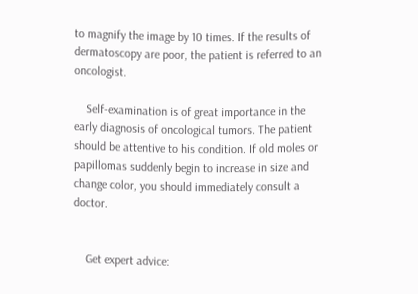to magnify the image by 10 times. If the results of dermatoscopy are poor, the patient is referred to an oncologist.

    Self-examination is of great importance in the early diagnosis of oncological tumors. The patient should be attentive to his condition. If old moles or papillomas suddenly begin to increase in size and change color, you should immediately consult a doctor.


    Get expert advice: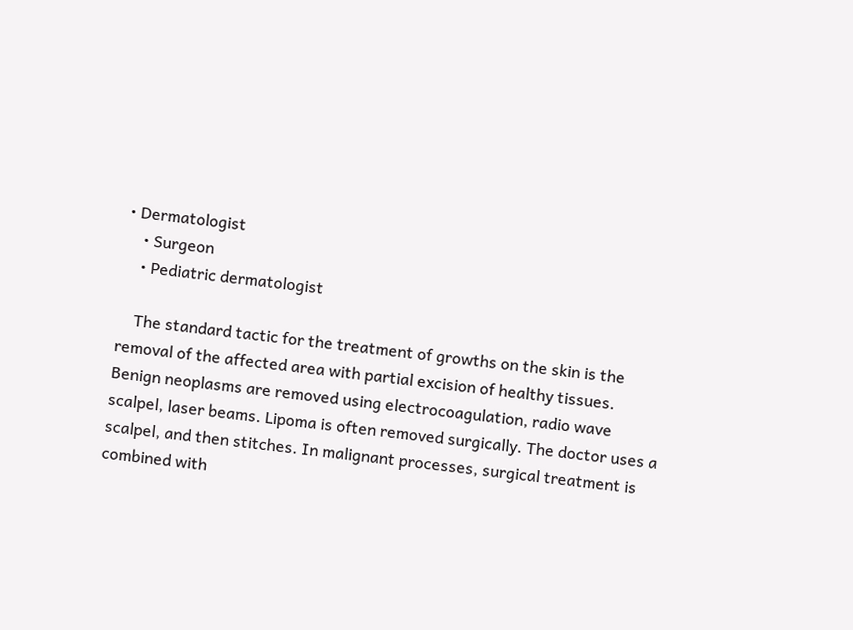• Dermatologist
    • Surgeon
    • Pediatric dermatologist

    The standard tactic for the treatment of growths on the skin is the removal of the affected area with partial excision of healthy tissues. Benign neoplasms are removed using electrocoagulation, radio wave scalpel, laser beams. Lipoma is often removed surgically. The doctor uses a scalpel, and then stitches. In malignant processes, surgical treatment is combined with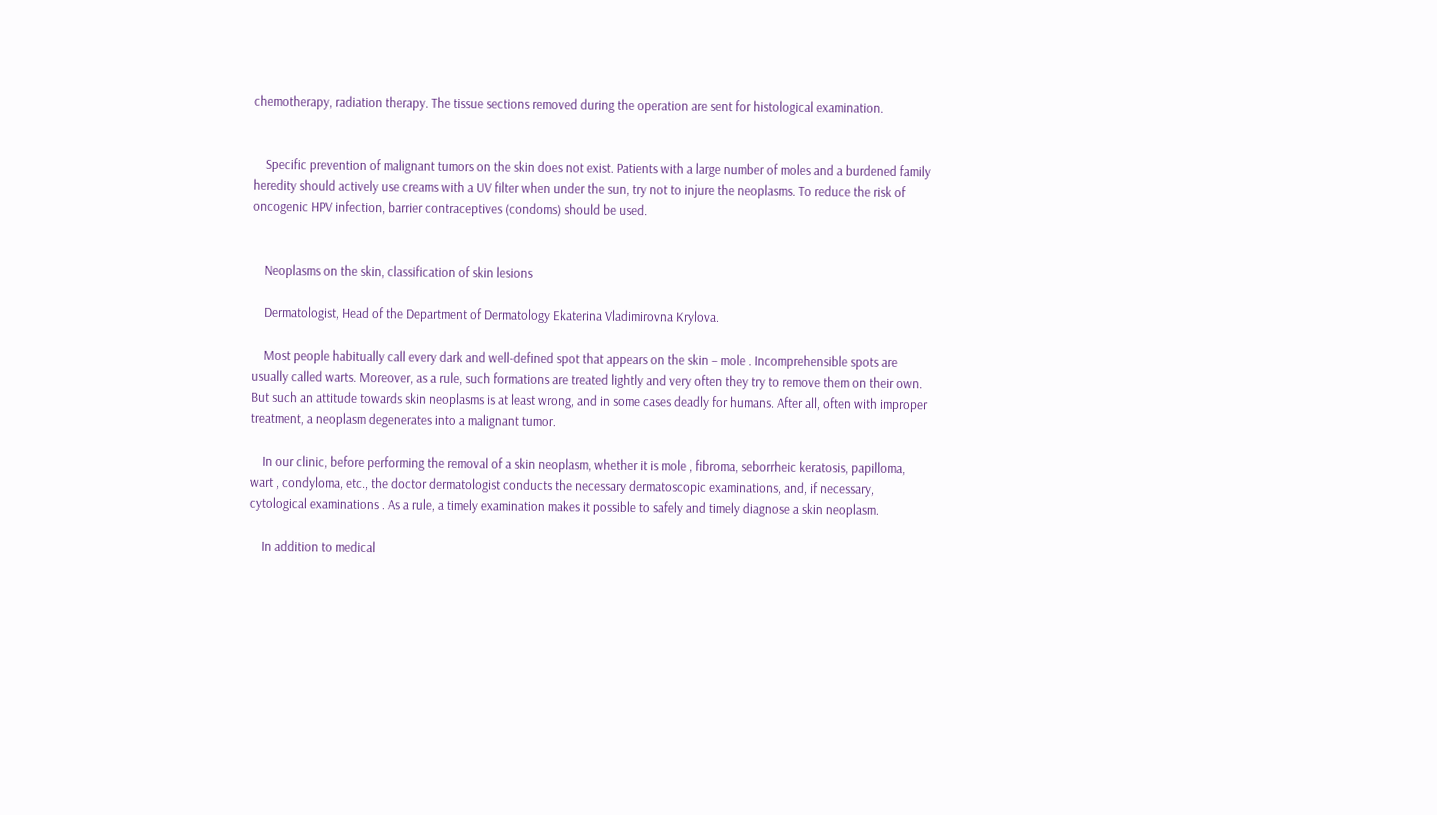chemotherapy, radiation therapy. The tissue sections removed during the operation are sent for histological examination.


    Specific prevention of malignant tumors on the skin does not exist. Patients with a large number of moles and a burdened family heredity should actively use creams with a UV filter when under the sun, try not to injure the neoplasms. To reduce the risk of oncogenic HPV infection, barrier contraceptives (condoms) should be used.


    Neoplasms on the skin, classification of skin lesions

    Dermatologist, Head of the Department of Dermatology Ekaterina Vladimirovna Krylova.

    Most people habitually call every dark and well-defined spot that appears on the skin – mole . Incomprehensible spots are usually called warts. Moreover, as a rule, such formations are treated lightly and very often they try to remove them on their own. But such an attitude towards skin neoplasms is at least wrong, and in some cases deadly for humans. After all, often with improper treatment, a neoplasm degenerates into a malignant tumor.

    In our clinic, before performing the removal of a skin neoplasm, whether it is mole , fibroma, seborrheic keratosis, papilloma, wart , condyloma, etc., the doctor dermatologist conducts the necessary dermatoscopic examinations, and, if necessary, cytological examinations . As a rule, a timely examination makes it possible to safely and timely diagnose a skin neoplasm.

    In addition to medical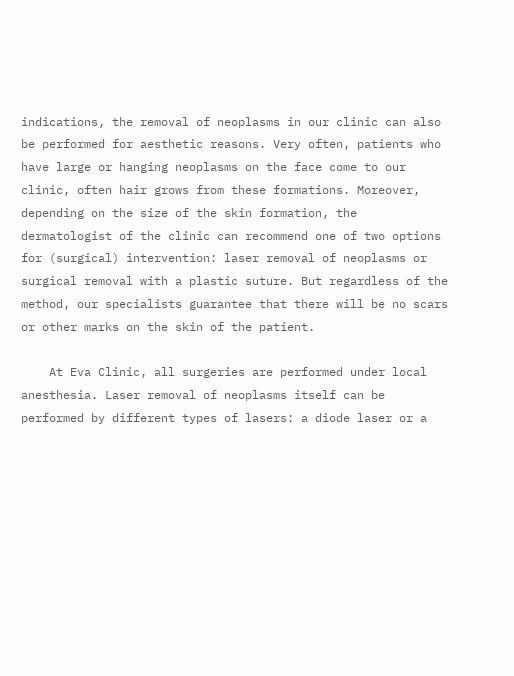indications, the removal of neoplasms in our clinic can also be performed for aesthetic reasons. Very often, patients who have large or hanging neoplasms on the face come to our clinic, often hair grows from these formations. Moreover, depending on the size of the skin formation, the dermatologist of the clinic can recommend one of two options for (surgical) intervention: laser removal of neoplasms or surgical removal with a plastic suture. But regardless of the method, our specialists guarantee that there will be no scars or other marks on the skin of the patient.

    At Eva Clinic, all surgeries are performed under local anesthesia. Laser removal of neoplasms itself can be performed by different types of lasers: a diode laser or a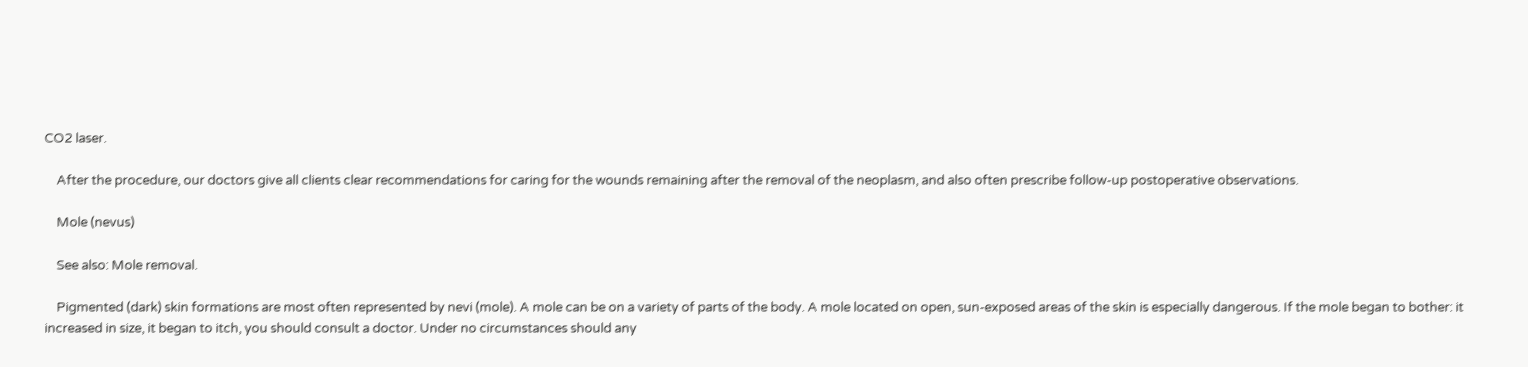CO2 laser.

    After the procedure, our doctors give all clients clear recommendations for caring for the wounds remaining after the removal of the neoplasm, and also often prescribe follow-up postoperative observations.

    Mole (nevus)

    See also: Mole removal.

    Pigmented (dark) skin formations are most often represented by nevi (mole). A mole can be on a variety of parts of the body. A mole located on open, sun-exposed areas of the skin is especially dangerous. If the mole began to bother: it increased in size, it began to itch, you should consult a doctor. Under no circumstances should any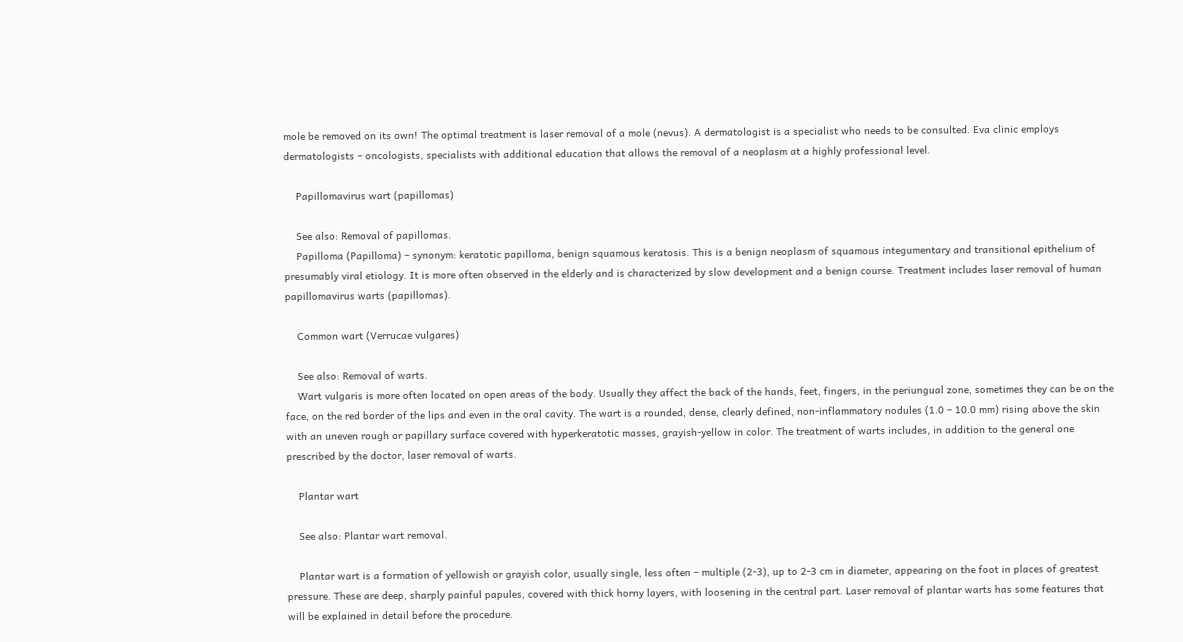mole be removed on its own! The optimal treatment is laser removal of a mole (nevus). A dermatologist is a specialist who needs to be consulted. Eva clinic employs dermatologists – oncologists, specialists with additional education that allows the removal of a neoplasm at a highly professional level.

    Papillomavirus wart (papillomas)

    See also: Removal of papillomas.
    Papilloma (Papilloma) – synonym: keratotic papilloma, benign squamous keratosis. This is a benign neoplasm of squamous integumentary and transitional epithelium of presumably viral etiology. It is more often observed in the elderly and is characterized by slow development and a benign course. Treatment includes laser removal of human papillomavirus warts (papillomas).

    Common wart (Verrucae vulgares)

    See also: Removal of warts.
    Wart vulgaris is more often located on open areas of the body. Usually they affect the back of the hands, feet, fingers, in the periungual zone, sometimes they can be on the face, on the red border of the lips and even in the oral cavity. The wart is a rounded, dense, clearly defined, non-inflammatory nodules (1.0 – 10.0 mm) rising above the skin with an uneven rough or papillary surface covered with hyperkeratotic masses, grayish-yellow in color. The treatment of warts includes, in addition to the general one prescribed by the doctor, laser removal of warts.

    Plantar wart

    See also: Plantar wart removal.

    Plantar wart is a formation of yellowish or grayish color, usually single, less often – multiple (2-3), up to 2-3 cm in diameter, appearing on the foot in places of greatest pressure. These are deep, sharply painful papules, covered with thick horny layers, with loosening in the central part. Laser removal of plantar warts has some features that will be explained in detail before the procedure.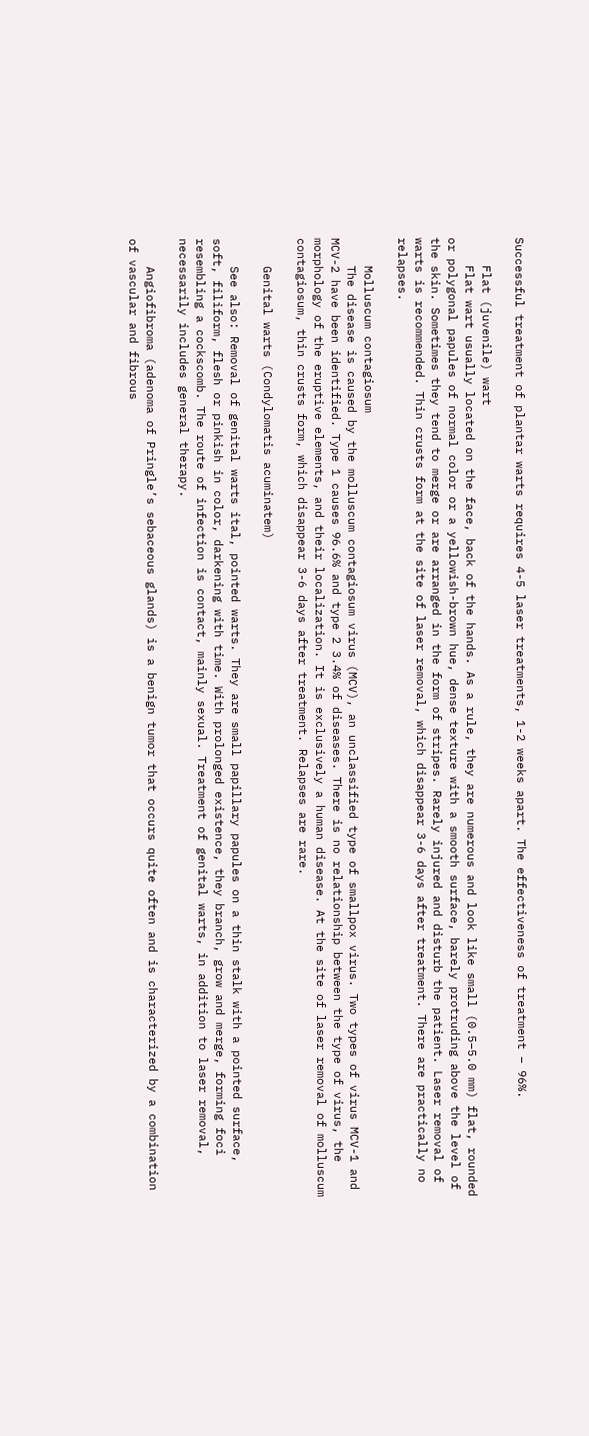Successful treatment of plantar warts requires 4-5 laser treatments, 1-2 weeks apart. The effectiveness of treatment – 96%.

    Flat (juvenile) wart
    Flat wart usually located on the face, back of the hands. As a rule, they are numerous and look like small (0.5–5.0 mm) flat, rounded or polygonal papules of normal color or a yellowish-brown hue, dense texture with a smooth surface, barely protruding above the level of the skin. Sometimes they tend to merge or are arranged in the form of stripes. Rarely injured and disturb the patient. Laser removal of warts is recommended. Thin crusts form at the site of laser removal, which disappear 3-6 days after treatment. There are practically no relapses.

    Molluscum contagiosum
    The disease is caused by the molluscum contagiosum virus (MCV), an unclassified type of smallpox virus. Two types of virus MCV-1 and MCV-2 have been identified. Type 1 causes 96.6% and type 2 3.4% of diseases. There is no relationship between the type of virus, the morphology of the eruptive elements, and their localization. It is exclusively a human disease. At the site of laser removal of molluscum contagiosum, thin crusts form, which disappear 3-6 days after treatment. Relapses are rare.

    Genital warts (Condylomatis acuminatem)

    See also: Removal of genital warts ital, pointed warts. They are small papillary papules on a thin stalk with a pointed surface, soft, filiform, flesh or pinkish in color, darkening with time. With prolonged existence, they branch, grow and merge, forming foci resembling a cockscomb. The route of infection is contact, mainly sexual. Treatment of genital warts, in addition to laser removal, necessarily includes general therapy.

    Angiofibroma (adenoma of Pringle’s sebaceous glands) is a benign tumor that occurs quite often and is characterized by a combination of vascular and fibrous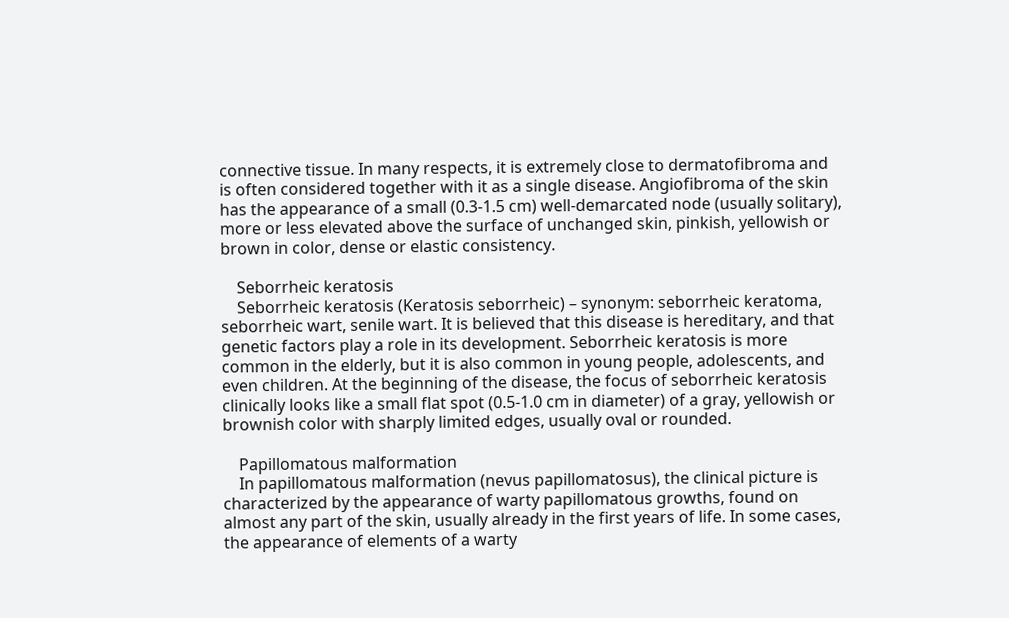connective tissue. In many respects, it is extremely close to dermatofibroma and is often considered together with it as a single disease. Angiofibroma of the skin has the appearance of a small (0.3-1.5 cm) well-demarcated node (usually solitary), more or less elevated above the surface of unchanged skin, pinkish, yellowish or brown in color, dense or elastic consistency.

    Seborrheic keratosis
    Seborrheic keratosis (Keratosis seborrheic) – synonym: seborrheic keratoma, seborrheic wart, senile wart. It is believed that this disease is hereditary, and that genetic factors play a role in its development. Seborrheic keratosis is more common in the elderly, but it is also common in young people, adolescents, and even children. At the beginning of the disease, the focus of seborrheic keratosis clinically looks like a small flat spot (0.5-1.0 cm in diameter) of a gray, yellowish or brownish color with sharply limited edges, usually oval or rounded.

    Papillomatous malformation
    In papillomatous malformation (nevus papillomatosus), the clinical picture is characterized by the appearance of warty papillomatous growths, found on almost any part of the skin, usually already in the first years of life. In some cases, the appearance of elements of a warty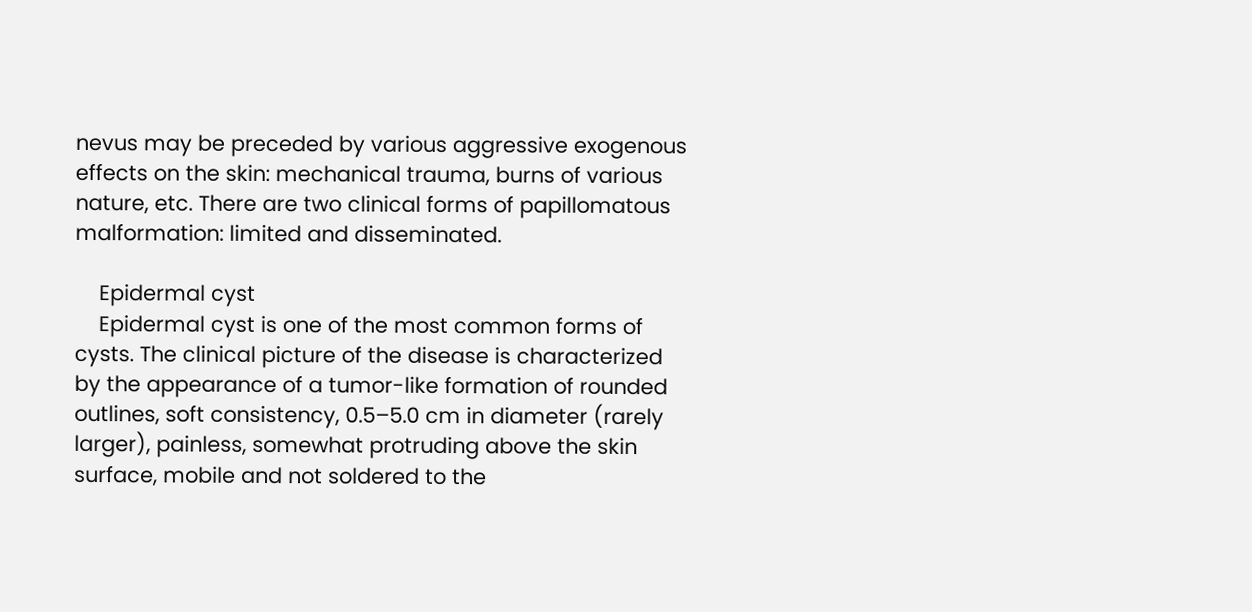nevus may be preceded by various aggressive exogenous effects on the skin: mechanical trauma, burns of various nature, etc. There are two clinical forms of papillomatous malformation: limited and disseminated.

    Epidermal cyst
    Epidermal cyst is one of the most common forms of cysts. The clinical picture of the disease is characterized by the appearance of a tumor-like formation of rounded outlines, soft consistency, 0.5–5.0 cm in diameter (rarely larger), painless, somewhat protruding above the skin surface, mobile and not soldered to the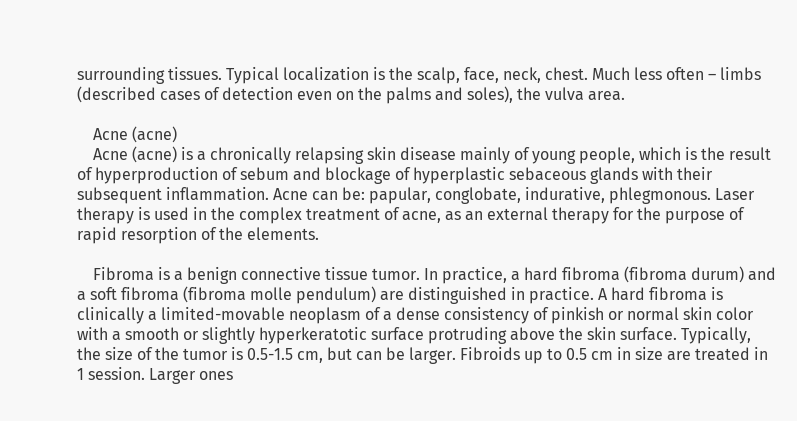surrounding tissues. Typical localization is the scalp, face, neck, chest. Much less often – limbs (described cases of detection even on the palms and soles), the vulva area.

    Acne (acne)
    Acne (acne) is a chronically relapsing skin disease mainly of young people, which is the result of hyperproduction of sebum and blockage of hyperplastic sebaceous glands with their subsequent inflammation. Acne can be: papular, conglobate, indurative, phlegmonous. Laser therapy is used in the complex treatment of acne, as an external therapy for the purpose of rapid resorption of the elements.

    Fibroma is a benign connective tissue tumor. In practice, a hard fibroma (fibroma durum) and a soft fibroma (fibroma molle pendulum) are distinguished in practice. A hard fibroma is clinically a limited-movable neoplasm of a dense consistency of pinkish or normal skin color with a smooth or slightly hyperkeratotic surface protruding above the skin surface. Typically, the size of the tumor is 0.5-1.5 cm, but can be larger. Fibroids up to 0.5 cm in size are treated in 1 session. Larger ones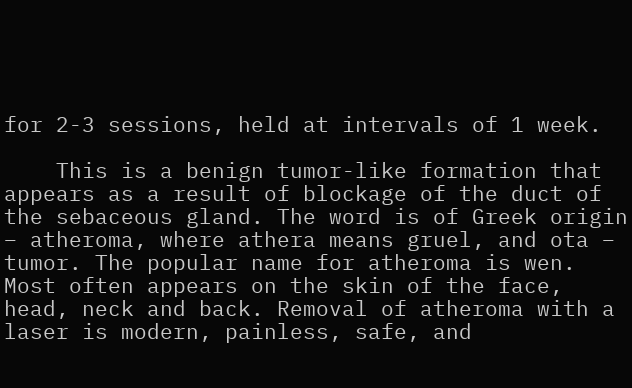for 2-3 sessions, held at intervals of 1 week.

    This is a benign tumor-like formation that appears as a result of blockage of the duct of the sebaceous gland. The word is of Greek origin – atheroma, where athera means gruel, and ota – tumor. The popular name for atheroma is wen. Most often appears on the skin of the face, head, neck and back. Removal of atheroma with a laser is modern, painless, safe, and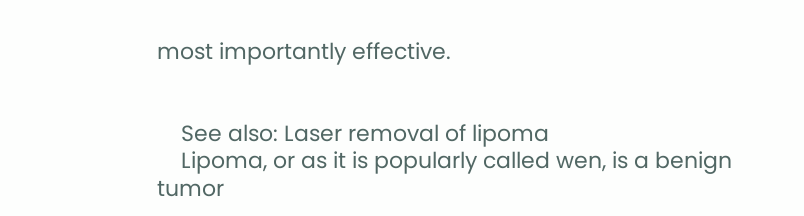most importantly effective.


    See also: Laser removal of lipoma
    Lipoma, or as it is popularly called wen, is a benign tumor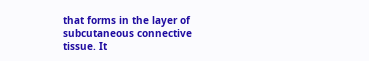that forms in the layer of subcutaneous connective tissue. It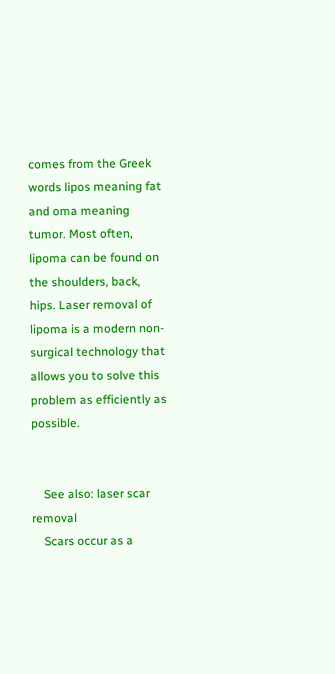comes from the Greek words lipos meaning fat and oma meaning tumor. Most often, lipoma can be found on the shoulders, back, hips. Laser removal of lipoma is a modern non-surgical technology that allows you to solve this problem as efficiently as possible.


    See also: laser scar removal
    Scars occur as a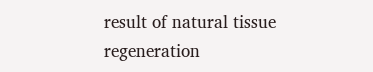result of natural tissue regeneration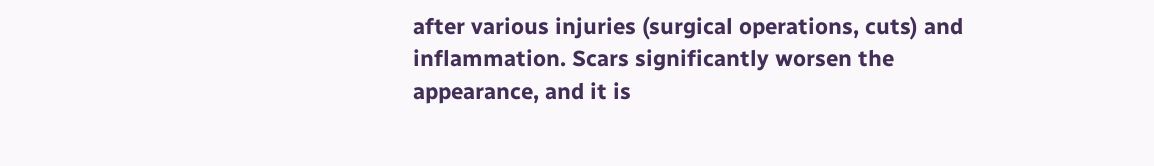after various injuries (surgical operations, cuts) and inflammation. Scars significantly worsen the appearance, and it is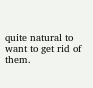quite natural to want to get rid of them.